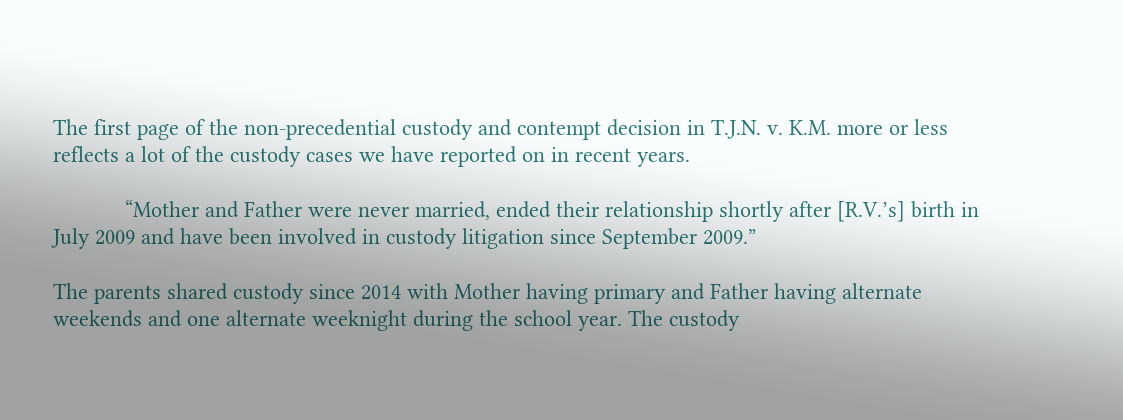The first page of the non-precedential custody and contempt decision in T.J.N. v. K.M. more or less reflects a lot of the custody cases we have reported on in recent years.

            “Mother and Father were never married, ended their relationship shortly after [R.V.’s] birth in July 2009 and have been involved in custody litigation since September 2009.”

The parents shared custody since 2014 with Mother having primary and Father having alternate weekends and one alternate weeknight during the school year. The custody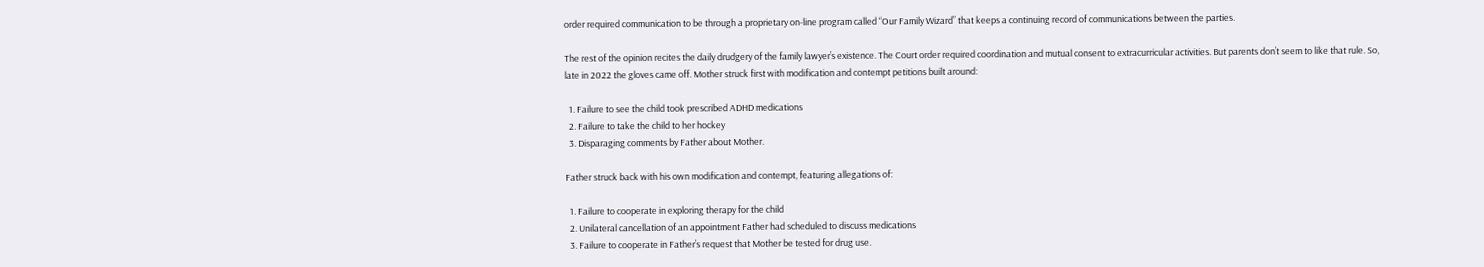order required communication to be through a proprietary on-line program called “Our Family Wizard” that keeps a continuing record of communications between the parties.

The rest of the opinion recites the daily drudgery of the family lawyer’s existence. The Court order required coordination and mutual consent to extracurricular activities. But parents don’t seem to like that rule. So, late in 2022 the gloves came off. Mother struck first with modification and contempt petitions built around:

  1. Failure to see the child took prescribed ADHD medications
  2. Failure to take the child to her hockey
  3. Disparaging comments by Father about Mother.

Father struck back with his own modification and contempt, featuring allegations of:

  1. Failure to cooperate in exploring therapy for the child
  2. Unilateral cancellation of an appointment Father had scheduled to discuss medications
  3. Failure to cooperate in Father’s request that Mother be tested for drug use.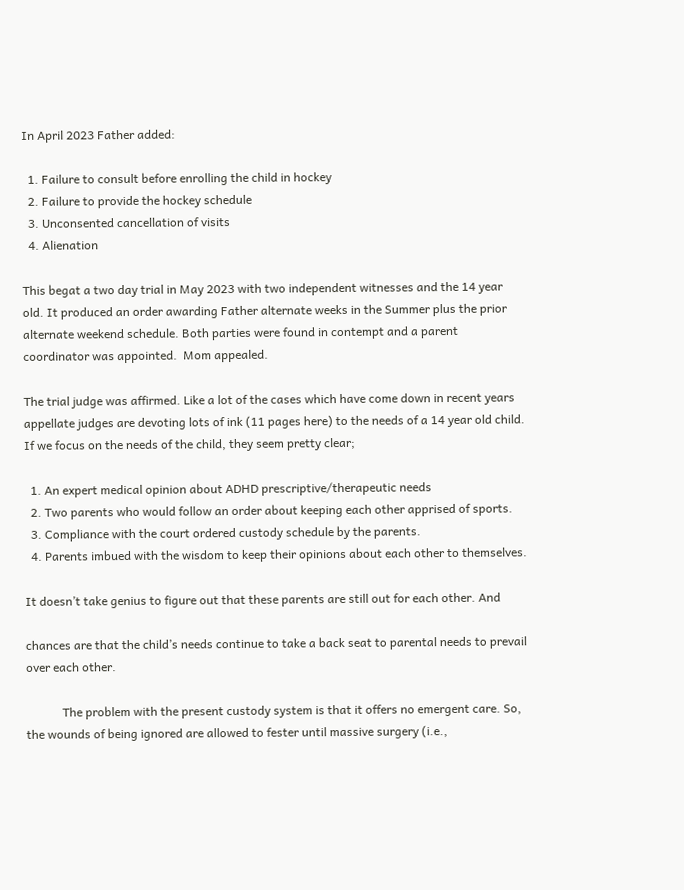In April 2023 Father added:

  1. Failure to consult before enrolling the child in hockey
  2. Failure to provide the hockey schedule
  3. Unconsented cancellation of visits
  4. Alienation

This begat a two day trial in May 2023 with two independent witnesses and the 14 year old. It produced an order awarding Father alternate weeks in the Summer plus the prior alternate weekend schedule. Both parties were found in contempt and a parent coordinator was appointed.  Mom appealed.

The trial judge was affirmed. Like a lot of the cases which have come down in recent years appellate judges are devoting lots of ink (11 pages here) to the needs of a 14 year old child. If we focus on the needs of the child, they seem pretty clear;

  1. An expert medical opinion about ADHD prescriptive/therapeutic needs
  2. Two parents who would follow an order about keeping each other apprised of sports.
  3. Compliance with the court ordered custody schedule by the parents.
  4. Parents imbued with the wisdom to keep their opinions about each other to themselves.

It doesn’t take genius to figure out that these parents are still out for each other. And

chances are that the child’s needs continue to take a back seat to parental needs to prevail over each other.

            The problem with the present custody system is that it offers no emergent care. So, the wounds of being ignored are allowed to fester until massive surgery (i.e.,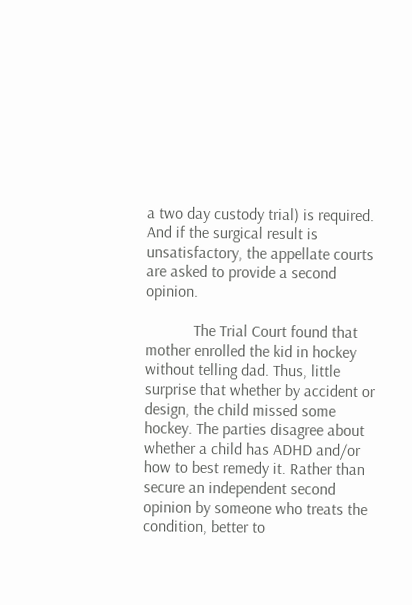a two day custody trial) is required. And if the surgical result is unsatisfactory, the appellate courts are asked to provide a second opinion.

            The Trial Court found that mother enrolled the kid in hockey without telling dad. Thus, little surprise that whether by accident or design, the child missed some hockey. The parties disagree about whether a child has ADHD and/or how to best remedy it. Rather than secure an independent second opinion by someone who treats the condition, better to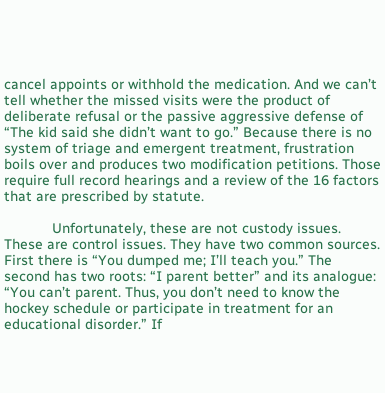cancel appoints or withhold the medication. And we can’t tell whether the missed visits were the product of deliberate refusal or the passive aggressive defense of “The kid said she didn’t want to go.” Because there is no system of triage and emergent treatment, frustration boils over and produces two modification petitions. Those require full record hearings and a review of the 16 factors that are prescribed by statute.

            Unfortunately, these are not custody issues. These are control issues. They have two common sources. First there is “You dumped me; I’ll teach you.” The second has two roots: “I parent better” and its analogue: “You can’t parent. Thus, you don’t need to know the hockey schedule or participate in treatment for an educational disorder.” If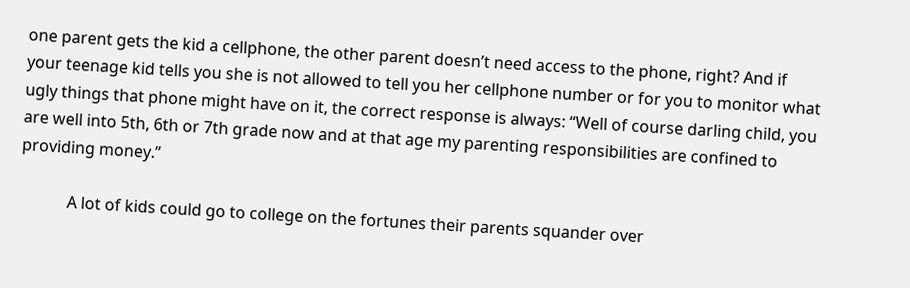one parent gets the kid a cellphone, the other parent doesn’t need access to the phone, right? And if your teenage kid tells you she is not allowed to tell you her cellphone number or for you to monitor what ugly things that phone might have on it, the correct response is always: “Well of course darling child, you are well into 5th, 6th or 7th grade now and at that age my parenting responsibilities are confined to providing money.”

            A lot of kids could go to college on the fortunes their parents squander over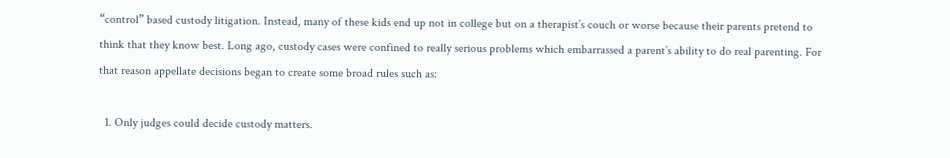“control” based custody litigation. Instead, many of these kids end up not in college but on a therapist’s couch or worse because their parents pretend to think that they know best. Long ago, custody cases were confined to really serious problems which embarrassed a parent’s ability to do real parenting. For that reason appellate decisions began to create some broad rules such as:

  1. Only judges could decide custody matters.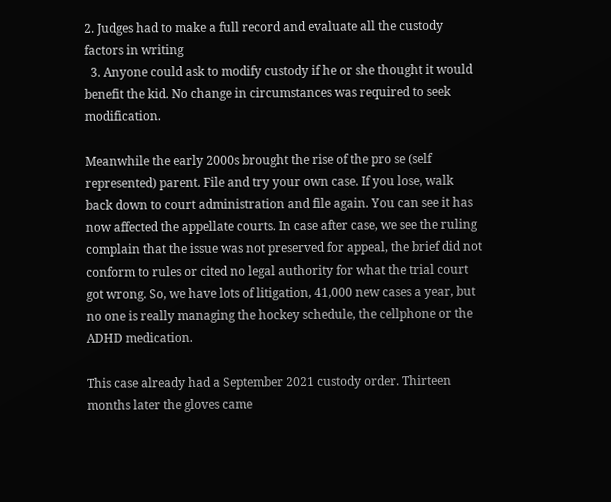2. Judges had to make a full record and evaluate all the custody factors in writing
  3. Anyone could ask to modify custody if he or she thought it would benefit the kid. No change in circumstances was required to seek modification.

Meanwhile the early 2000s brought the rise of the pro se (self represented) parent. File and try your own case. If you lose, walk back down to court administration and file again. You can see it has now affected the appellate courts. In case after case, we see the ruling complain that the issue was not preserved for appeal, the brief did not conform to rules or cited no legal authority for what the trial court got wrong. So, we have lots of litigation, 41,000 new cases a year, but no one is really managing the hockey schedule, the cellphone or the ADHD medication.

This case already had a September 2021 custody order. Thirteen months later the gloves came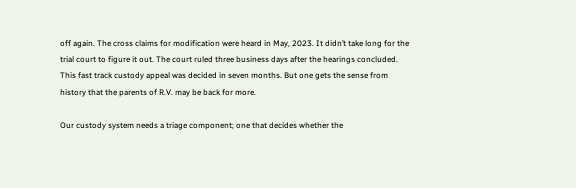off again. The cross claims for modification were heard in May, 2023. It didn’t take long for the trial court to figure it out. The court ruled three business days after the hearings concluded. This fast track custody appeal was decided in seven months. But one gets the sense from history that the parents of R.V. may be back for more.

Our custody system needs a triage component; one that decides whether the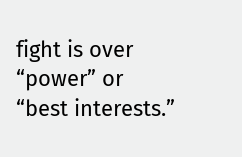fight is over “power” or “best interests.”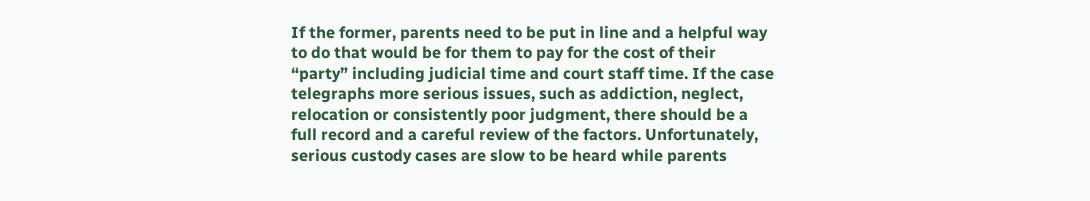If the former, parents need to be put in line and a helpful way to do that would be for them to pay for the cost of their “party” including judicial time and court staff time. If the case telegraphs more serious issues, such as addiction, neglect, relocation or consistently poor judgment, there should be a full record and a careful review of the factors. Unfortunately, serious custody cases are slow to be heard while parents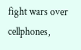fight wars over cellphones,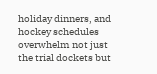holiday dinners, and hockey schedules overwhelm not just the trial dockets but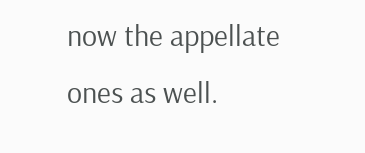now the appellate ones as well.